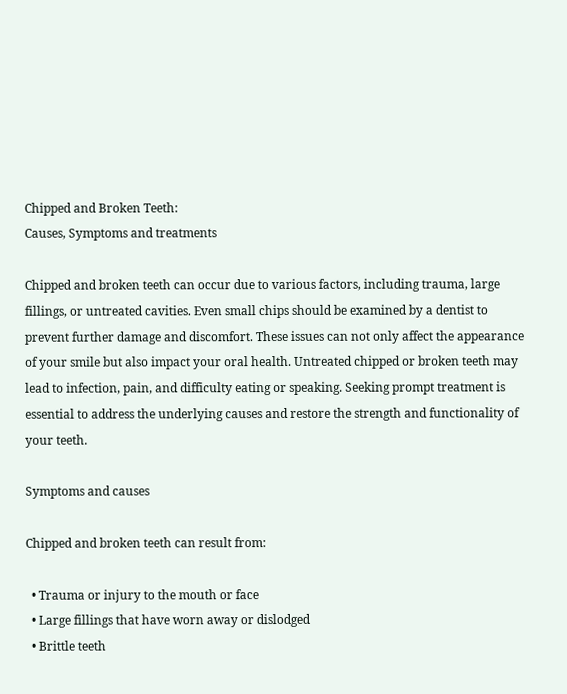Chipped and Broken Teeth:
Causes, Symptoms and treatments

Chipped and broken teeth can occur due to various factors, including trauma, large fillings, or untreated cavities. Even small chips should be examined by a dentist to prevent further damage and discomfort. These issues can not only affect the appearance of your smile but also impact your oral health. Untreated chipped or broken teeth may lead to infection, pain, and difficulty eating or speaking. Seeking prompt treatment is essential to address the underlying causes and restore the strength and functionality of your teeth.

Symptoms and causes

Chipped and broken teeth can result from:

  • Trauma or injury to the mouth or face
  • Large fillings that have worn away or dislodged
  • Brittle teeth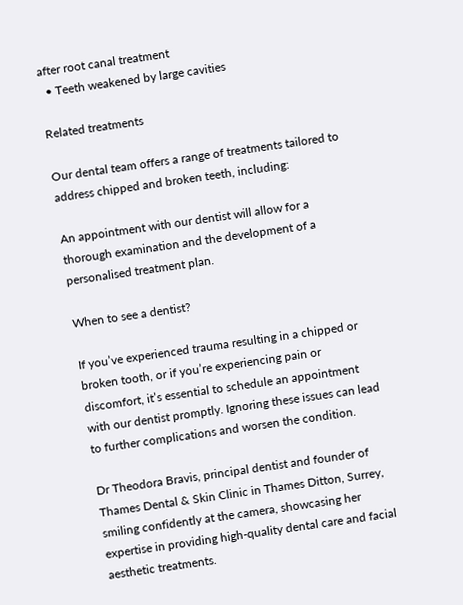after root canal treatment
  • Teeth weakened by large cavities

Related treatments

Our dental team offers a range of treatments tailored to address chipped and broken teeth, including:

An appointment with our dentist will allow for a thorough examination and the development of a personalised treatment plan.

When to see a dentist?

If you’ve experienced trauma resulting in a chipped or broken tooth, or if you’re experiencing pain or discomfort, it’s essential to schedule an appointment with our dentist promptly. Ignoring these issues can lead to further complications and worsen the condition.

Dr Theodora Bravis, principal dentist and founder of Thames Dental & Skin Clinic in Thames Ditton, Surrey, smiling confidently at the camera, showcasing her expertise in providing high-quality dental care and facial aesthetic treatments.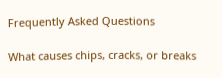Frequently Asked Questions

What causes chips, cracks, or breaks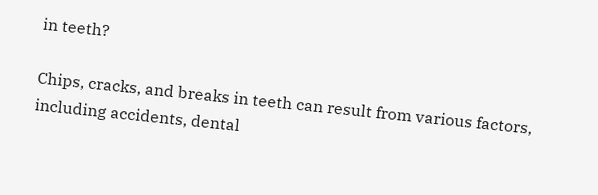in teeth?

Chips, cracks, and breaks in teeth can result from various factors, including accidents, dental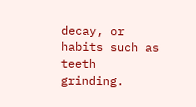decay, or habits such as teeth grinding.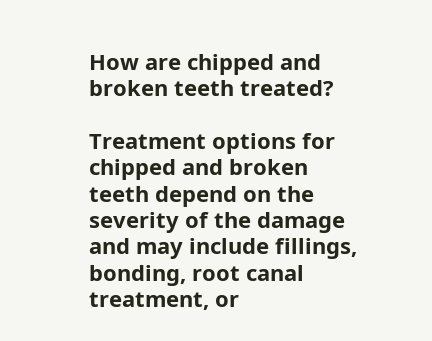How are chipped and broken teeth treated?

Treatment options for chipped and broken teeth depend on the severity of the damage and may include fillings, bonding, root canal treatment, or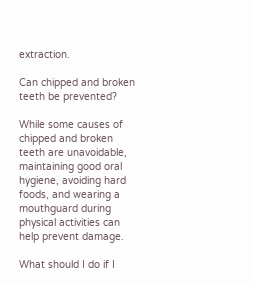extraction.

Can chipped and broken teeth be prevented?

While some causes of chipped and broken teeth are unavoidable, maintaining good oral hygiene, avoiding hard foods, and wearing a mouthguard during physical activities can help prevent damage.

What should I do if I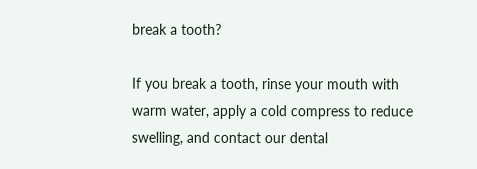break a tooth?

If you break a tooth, rinse your mouth with warm water, apply a cold compress to reduce swelling, and contact our dental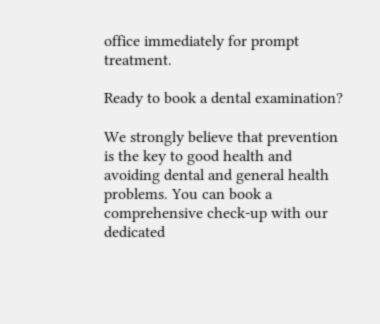office immediately for prompt treatment.

Ready to book a dental examination?

We strongly believe that prevention is the key to good health and avoiding dental and general health problems. You can book a comprehensive check-up with our dedicated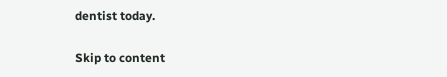dentist today.

Skip to content